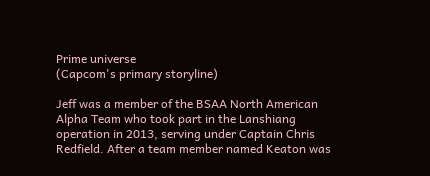Prime universe
(Capcom's primary storyline)

Jeff was a member of the BSAA North American Alpha Team who took part in the Lanshiang operation in 2013, serving under Captain Chris Redfield. After a team member named Keaton was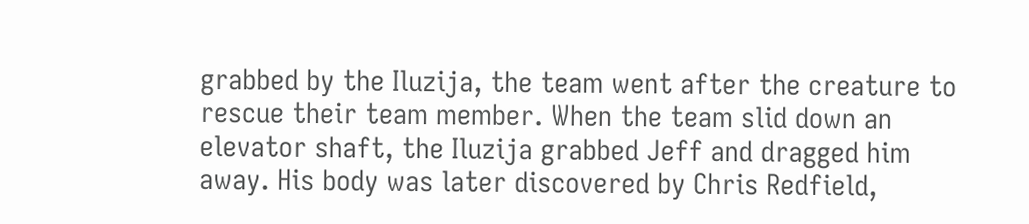grabbed by the Iluzija, the team went after the creature to rescue their team member. When the team slid down an elevator shaft, the Iluzija grabbed Jeff and dragged him away. His body was later discovered by Chris Redfield,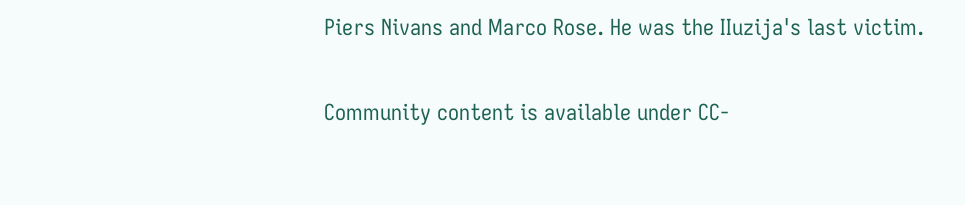Piers Nivans and Marco Rose. He was the IIuzija's last victim.


Community content is available under CC-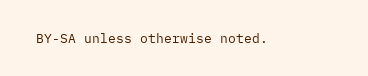BY-SA unless otherwise noted.